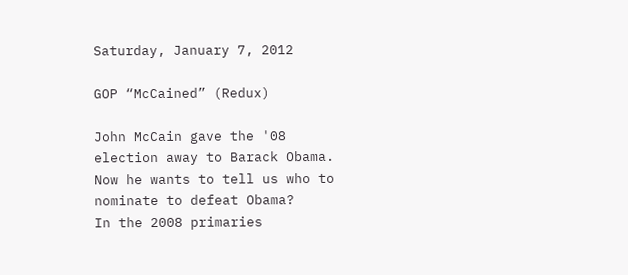Saturday, January 7, 2012

GOP “McCained” (Redux)

John McCain gave the '08
election away to Barack Obama.
Now he wants to tell us who to
nominate to defeat Obama?
In the 2008 primaries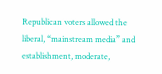Republican voters allowed the liberal, “mainstream media” and establishment, moderate,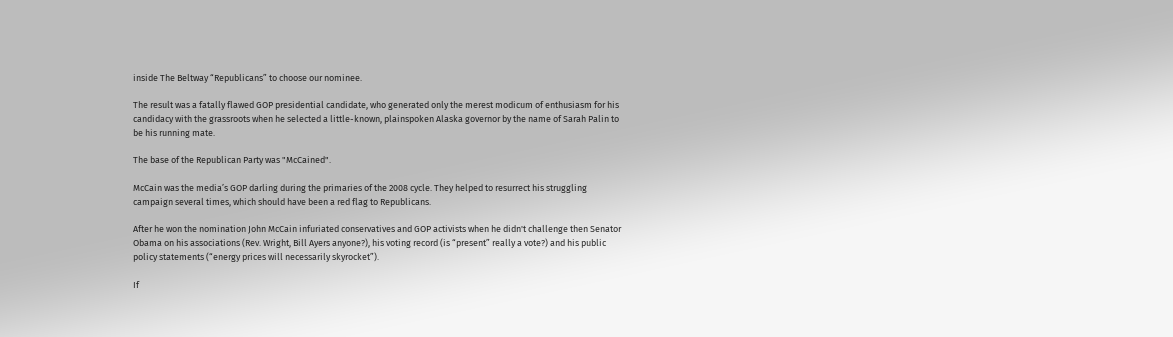inside The Beltway “Republicans” to choose our nominee.

The result was a fatally flawed GOP presidential candidate, who generated only the merest modicum of enthusiasm for his candidacy with the grassroots when he selected a little-known, plainspoken Alaska governor by the name of Sarah Palin to be his running mate.

The base of the Republican Party was "McCained".

McCain was the media’s GOP darling during the primaries of the 2008 cycle. They helped to resurrect his struggling campaign several times, which should have been a red flag to Republicans.

After he won the nomination John McCain infuriated conservatives and GOP activists when he didn't challenge then Senator Obama on his associations (Rev. Wright, Bill Ayers anyone?), his voting record (is “present” really a vote?) and his public policy statements (“energy prices will necessarily skyrocket”).

If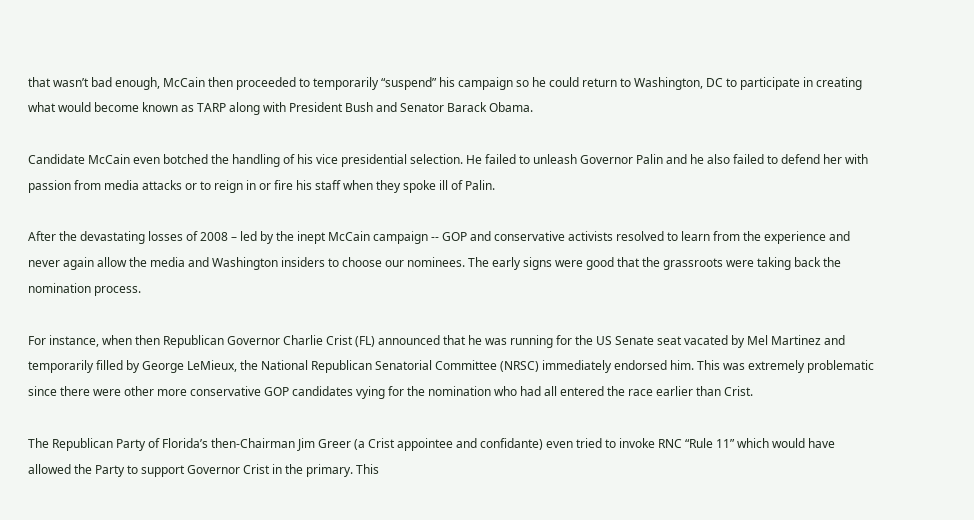that wasn’t bad enough, McCain then proceeded to temporarily “suspend” his campaign so he could return to Washington, DC to participate in creating what would become known as TARP along with President Bush and Senator Barack Obama.

Candidate McCain even botched the handling of his vice presidential selection. He failed to unleash Governor Palin and he also failed to defend her with passion from media attacks or to reign in or fire his staff when they spoke ill of Palin.

After the devastating losses of 2008 – led by the inept McCain campaign -- GOP and conservative activists resolved to learn from the experience and never again allow the media and Washington insiders to choose our nominees. The early signs were good that the grassroots were taking back the nomination process.

For instance, when then Republican Governor Charlie Crist (FL) announced that he was running for the US Senate seat vacated by Mel Martinez and temporarily filled by George LeMieux, the National Republican Senatorial Committee (NRSC) immediately endorsed him. This was extremely problematic since there were other more conservative GOP candidates vying for the nomination who had all entered the race earlier than Crist.

The Republican Party of Florida’s then-Chairman Jim Greer (a Crist appointee and confidante) even tried to invoke RNC “Rule 11” which would have allowed the Party to support Governor Crist in the primary. This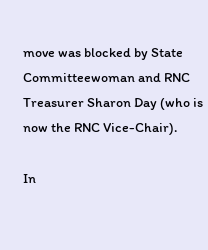move was blocked by State Committeewoman and RNC Treasurer Sharon Day (who is now the RNC Vice-Chair).

In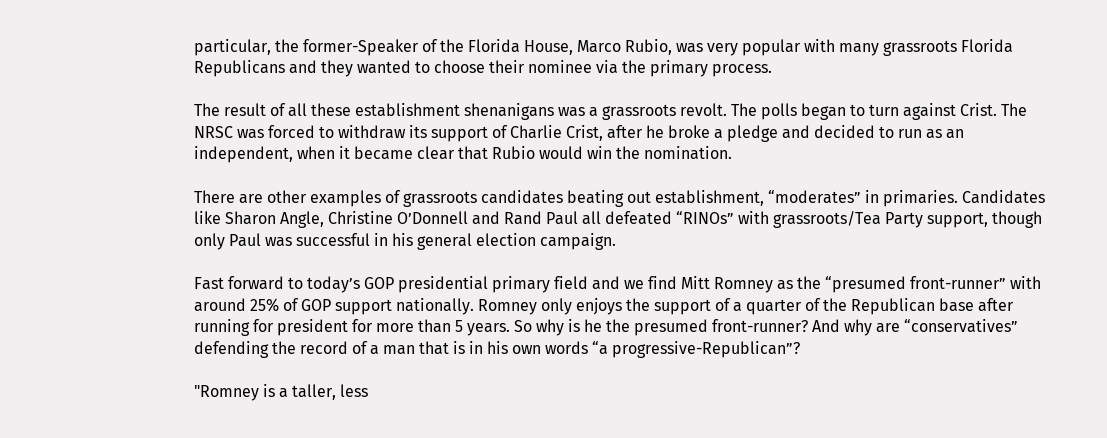particular, the former-Speaker of the Florida House, Marco Rubio, was very popular with many grassroots Florida Republicans and they wanted to choose their nominee via the primary process.

The result of all these establishment shenanigans was a grassroots revolt. The polls began to turn against Crist. The NRSC was forced to withdraw its support of Charlie Crist, after he broke a pledge and decided to run as an independent, when it became clear that Rubio would win the nomination.

There are other examples of grassroots candidates beating out establishment, “moderates” in primaries. Candidates like Sharon Angle, Christine O’Donnell and Rand Paul all defeated “RINOs” with grassroots/Tea Party support, though only Paul was successful in his general election campaign.

Fast forward to today’s GOP presidential primary field and we find Mitt Romney as the “presumed front-runner” with around 25% of GOP support nationally. Romney only enjoys the support of a quarter of the Republican base after running for president for more than 5 years. So why is he the presumed front-runner? And why are “conservatives” defending the record of a man that is in his own words “a progressive-Republican”?

"Romney is a taller, less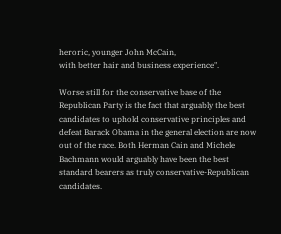heroric, younger John McCain,
with better hair and business experience".

Worse still for the conservative base of the Republican Party is the fact that arguably the best candidates to uphold conservative principles and defeat Barack Obama in the general election are now out of the race. Both Herman Cain and Michele Bachmann would arguably have been the best standard bearers as truly conservative-Republican candidates.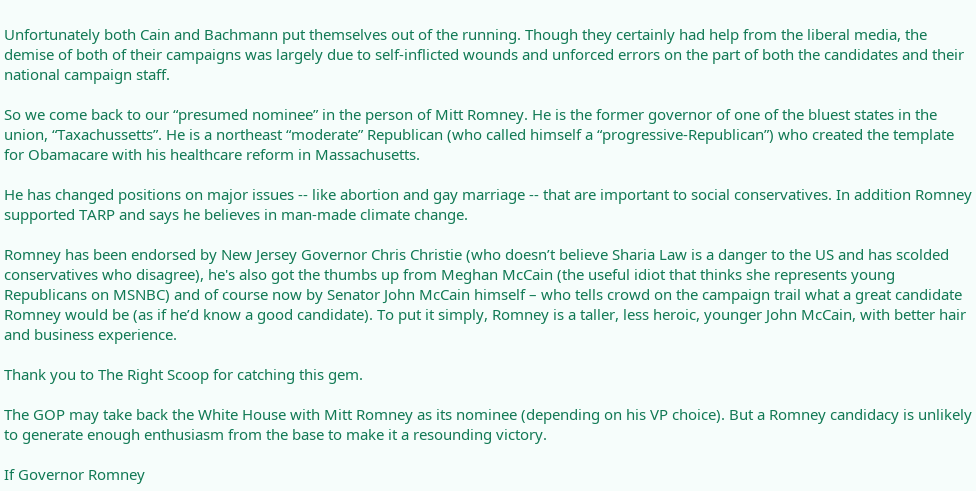Unfortunately both Cain and Bachmann put themselves out of the running. Though they certainly had help from the liberal media, the demise of both of their campaigns was largely due to self-inflicted wounds and unforced errors on the part of both the candidates and their national campaign staff.

So we come back to our “presumed nominee” in the person of Mitt Romney. He is the former governor of one of the bluest states in the union, “Taxachussetts”. He is a northeast “moderate” Republican (who called himself a “progressive-Republican”) who created the template for Obamacare with his healthcare reform in Massachusetts.

He has changed positions on major issues -- like abortion and gay marriage -- that are important to social conservatives. In addition Romney supported TARP and says he believes in man-made climate change.

Romney has been endorsed by New Jersey Governor Chris Christie (who doesn’t believe Sharia Law is a danger to the US and has scolded conservatives who disagree), he's also got the thumbs up from Meghan McCain (the useful idiot that thinks she represents young Republicans on MSNBC) and of course now by Senator John McCain himself – who tells crowd on the campaign trail what a great candidate Romney would be (as if he’d know a good candidate). To put it simply, Romney is a taller, less heroic, younger John McCain, with better hair and business experience.

Thank you to The Right Scoop for catching this gem.

The GOP may take back the White House with Mitt Romney as its nominee (depending on his VP choice). But a Romney candidacy is unlikely to generate enough enthusiasm from the base to make it a resounding victory.

If Governor Romney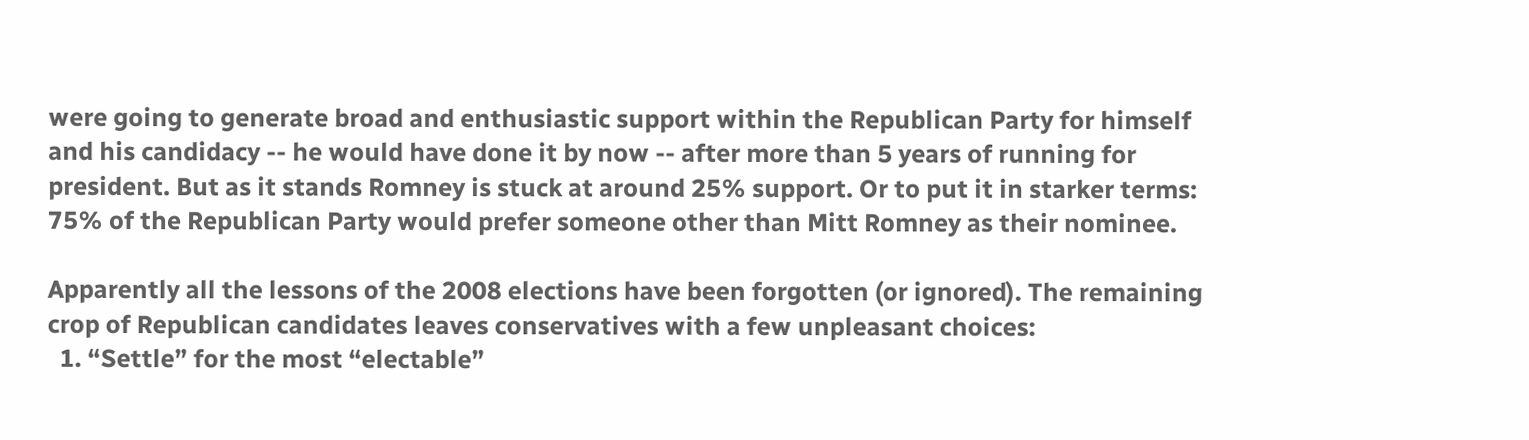were going to generate broad and enthusiastic support within the Republican Party for himself and his candidacy -- he would have done it by now -- after more than 5 years of running for president. But as it stands Romney is stuck at around 25% support. Or to put it in starker terms: 75% of the Republican Party would prefer someone other than Mitt Romney as their nominee.

Apparently all the lessons of the 2008 elections have been forgotten (or ignored). The remaining crop of Republican candidates leaves conservatives with a few unpleasant choices:
  1. “Settle” for the most “electable”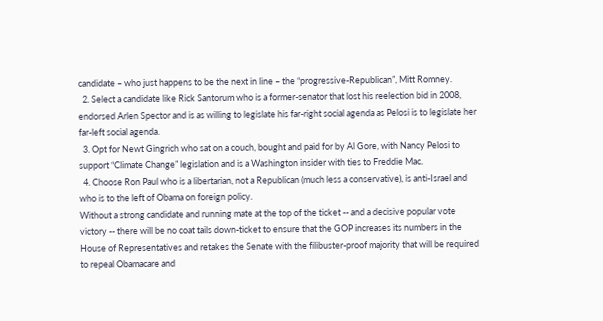candidate – who just happens to be the next in line – the “progressive-Republican”, Mitt Romney.
  2. Select a candidate like Rick Santorum who is a former-senator that lost his reelection bid in 2008, endorsed Arlen Spector and is as willing to legislate his far-right social agenda as Pelosi is to legislate her far-left social agenda.
  3. Opt for Newt Gingrich who sat on a couch, bought and paid for by Al Gore, with Nancy Pelosi to support “Climate Change” legislation and is a Washington insider with ties to Freddie Mac.
  4. Choose Ron Paul who is a libertarian, not a Republican (much less a conservative), is anti-Israel and who is to the left of Obama on foreign policy.
Without a strong candidate and running mate at the top of the ticket -- and a decisive popular vote victory -- there will be no coat tails down-ticket to ensure that the GOP increases its numbers in the House of Representatives and retakes the Senate with the filibuster-proof majority that will be required to repeal Obamacare and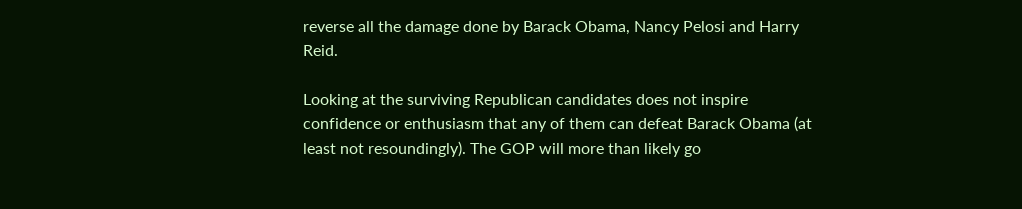reverse all the damage done by Barack Obama, Nancy Pelosi and Harry Reid.

Looking at the surviving Republican candidates does not inspire confidence or enthusiasm that any of them can defeat Barack Obama (at least not resoundingly). The GOP will more than likely go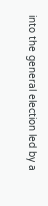into the general election led by a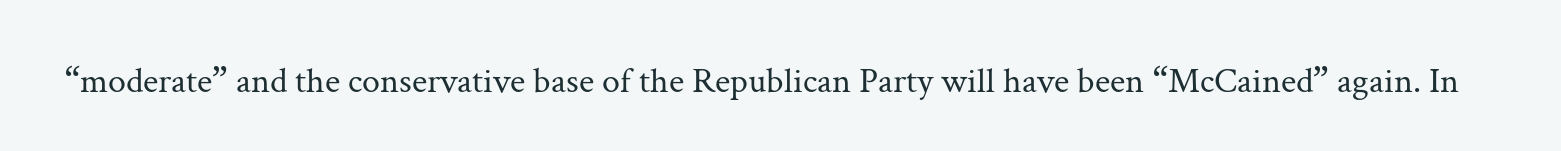“moderate” and the conservative base of the Republican Party will have been “McCained” again. In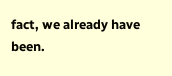fact, we already have been.